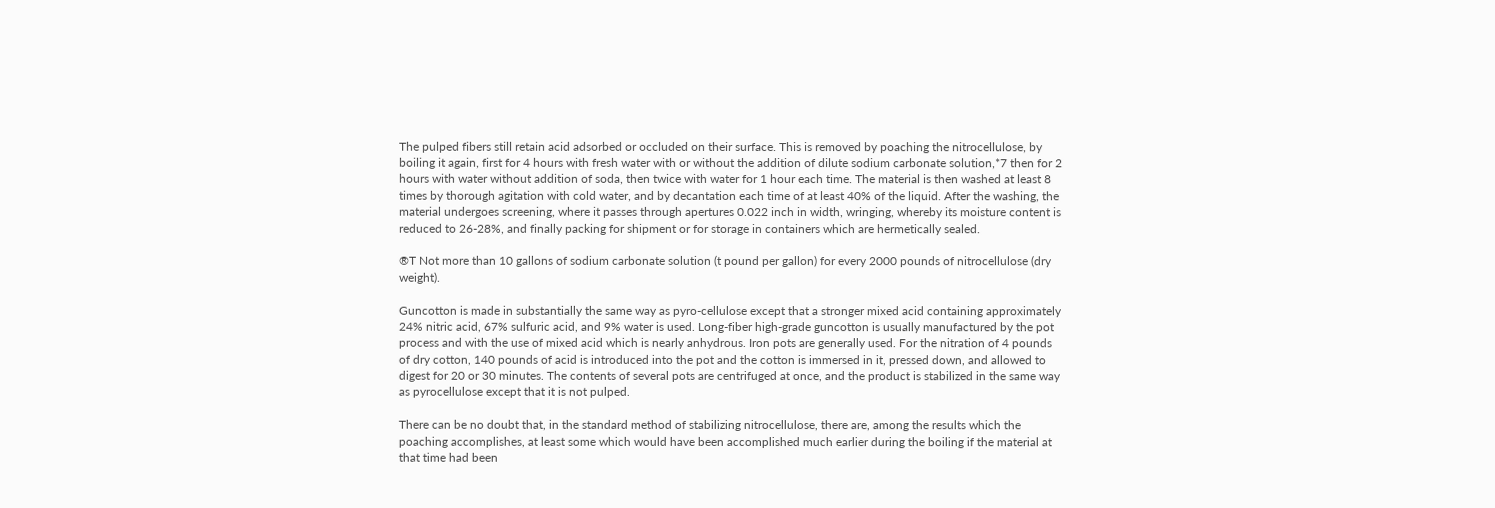The pulped fibers still retain acid adsorbed or occluded on their surface. This is removed by poaching the nitrocellulose, by boiling it again, first for 4 hours with fresh water with or without the addition of dilute sodium carbonate solution,*7 then for 2 hours with water without addition of soda, then twice with water for 1 hour each time. The material is then washed at least 8 times by thorough agitation with cold water, and by decantation each time of at least 40% of the liquid. After the washing, the material undergoes screening, where it passes through apertures 0.022 inch in width, wringing, whereby its moisture content is reduced to 26-28%, and finally packing for shipment or for storage in containers which are hermetically sealed.

®T Not more than 10 gallons of sodium carbonate solution (t pound per gallon) for every 2000 pounds of nitrocellulose (dry weight).

Guncotton is made in substantially the same way as pyro-cellulose except that a stronger mixed acid containing approximately 24% nitric acid, 67% sulfuric acid, and 9% water is used. Long-fiber high-grade guncotton is usually manufactured by the pot process and with the use of mixed acid which is nearly anhydrous. Iron pots are generally used. For the nitration of 4 pounds of dry cotton, 140 pounds of acid is introduced into the pot and the cotton is immersed in it, pressed down, and allowed to digest for 20 or 30 minutes. The contents of several pots are centrifuged at once, and the product is stabilized in the same way as pyrocellulose except that it is not pulped.

There can be no doubt that, in the standard method of stabilizing nitrocellulose, there are, among the results which the poaching accomplishes, at least some which would have been accomplished much earlier during the boiling if the material at that time had been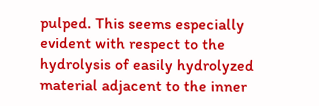pulped. This seems especially evident with respect to the hydrolysis of easily hydrolyzed material adjacent to the inner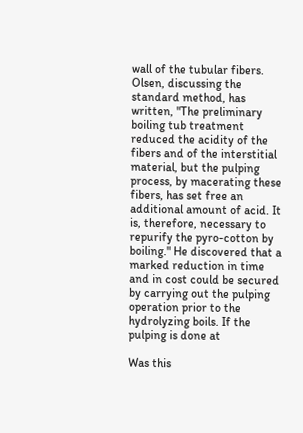wall of the tubular fibers. Olsen, discussing the standard method, has written, "The preliminary boiling tub treatment reduced the acidity of the fibers and of the interstitial material, but the pulping process, by macerating these fibers, has set free an additional amount of acid. It is, therefore, necessary to repurify the pyro-cotton by boiling." He discovered that a marked reduction in time and in cost could be secured by carrying out the pulping operation prior to the hydrolyzing boils. If the pulping is done at

Was this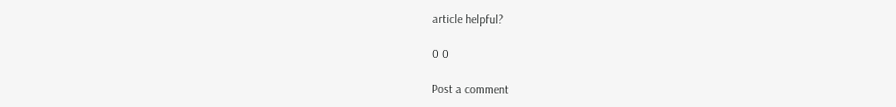article helpful?

0 0

Post a comment